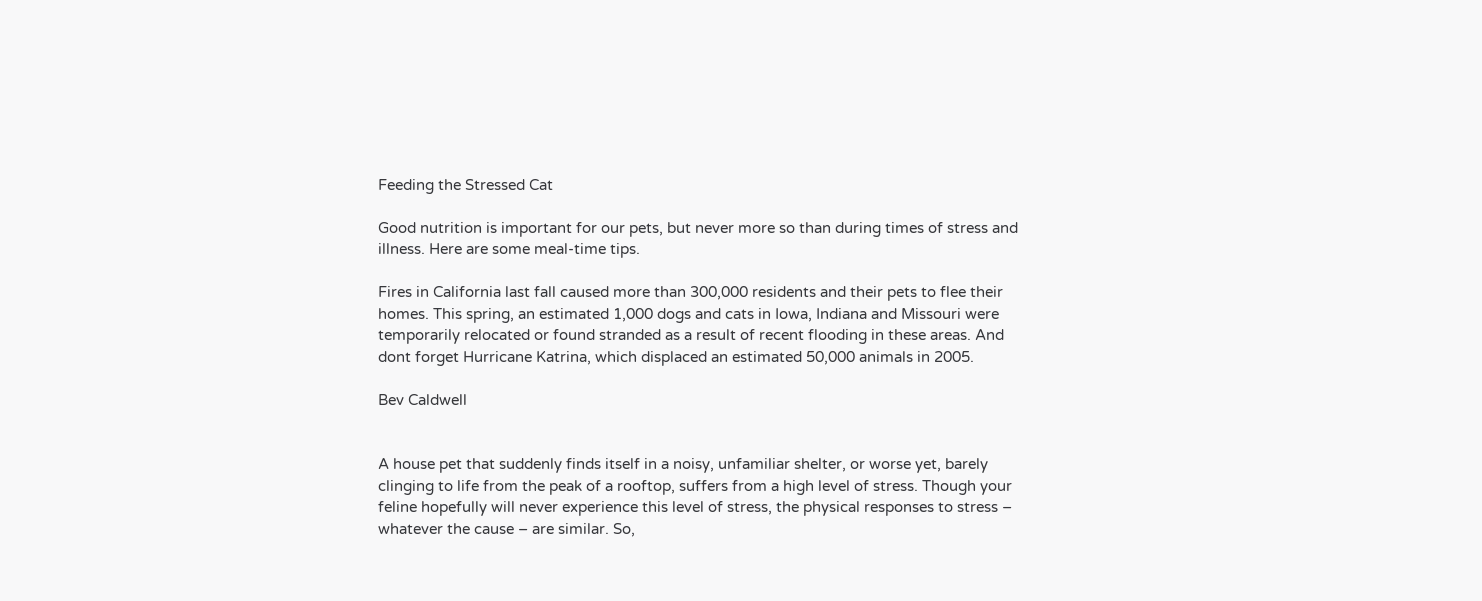Feeding the Stressed Cat

Good nutrition is important for our pets, but never more so than during times of stress and illness. Here are some meal-time tips.

Fires in California last fall caused more than 300,000 residents and their pets to flee their homes. This spring, an estimated 1,000 dogs and cats in Iowa, Indiana and Missouri were temporarily relocated or found stranded as a result of recent flooding in these areas. And dont forget Hurricane Katrina, which displaced an estimated 50,000 animals in 2005.

Bev Caldwell


A house pet that suddenly finds itself in a noisy, unfamiliar shelter, or worse yet, barely clinging to life from the peak of a rooftop, suffers from a high level of stress. Though your feline hopefully will never experience this level of stress, the physical responses to stress – whatever the cause – are similar. So,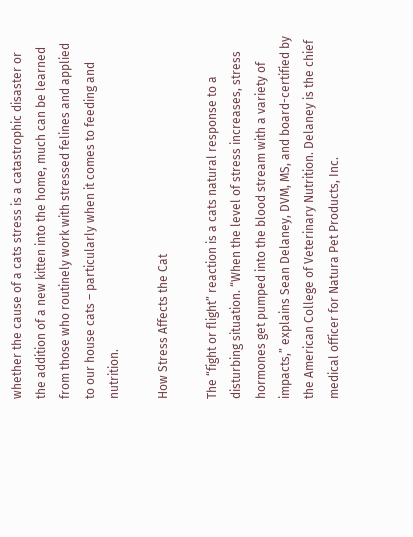whether the cause of a cats stress is a catastrophic disaster or the addition of a new kitten into the home, much can be learned from those who routinely work with stressed felines and applied to our house cats – particularly when it comes to feeding and nutrition.

How Stress Affects the Cat

The “fight or flight” reaction is a cats natural response to a disturbing situation. “When the level of stress increases, stress hormones get pumped into the blood stream with a variety of impacts,” explains Sean Delaney, DVM, MS, and board-certified by the American College of Veterinary Nutrition. Delaney is the chief medical officer for Natura Pet Products, Inc.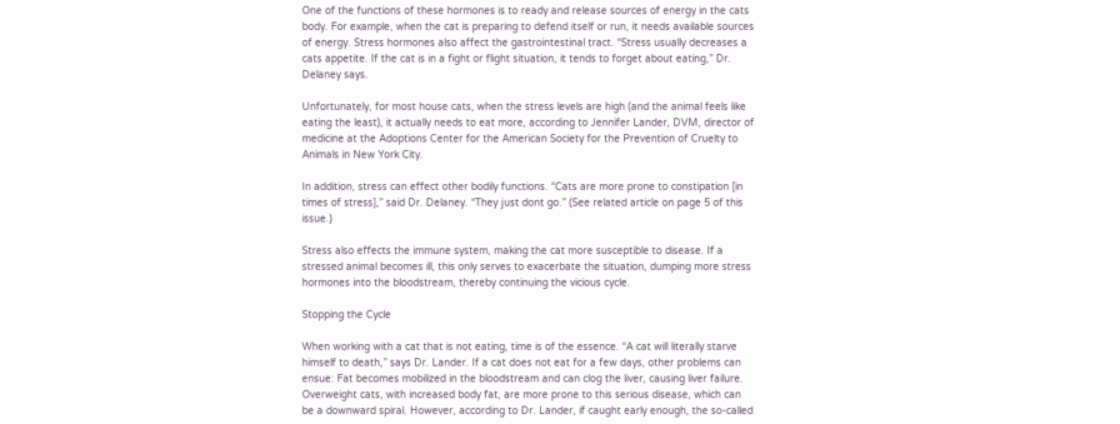One of the functions of these hormones is to ready and release sources of energy in the cats body. For example, when the cat is preparing to defend itself or run, it needs available sources of energy. Stress hormones also affect the gastrointestinal tract. “Stress usually decreases a cats appetite. If the cat is in a fight or flight situation, it tends to forget about eating,” Dr. Delaney says.

Unfortunately, for most house cats, when the stress levels are high (and the animal feels like eating the least), it actually needs to eat more, according to Jennifer Lander, DVM, director of medicine at the Adoptions Center for the American Society for the Prevention of Cruelty to Animals in New York City.

In addition, stress can effect other bodily functions. “Cats are more prone to constipation [in times of stress],” said Dr. Delaney. “They just dont go.” (See related article on page 5 of this issue.)

Stress also effects the immune system, making the cat more susceptible to disease. If a stressed animal becomes ill, this only serves to exacerbate the situation, dumping more stress hormones into the bloodstream, thereby continuing the vicious cycle.

Stopping the Cycle

When working with a cat that is not eating, time is of the essence. “A cat will literally starve himself to death,” says Dr. Lander. If a cat does not eat for a few days, other problems can ensue: Fat becomes mobilized in the bloodstream and can clog the liver, causing liver failure. Overweight cats, with increased body fat, are more prone to this serious disease, which can be a downward spiral. However, according to Dr. Lander, if caught early enough, the so-called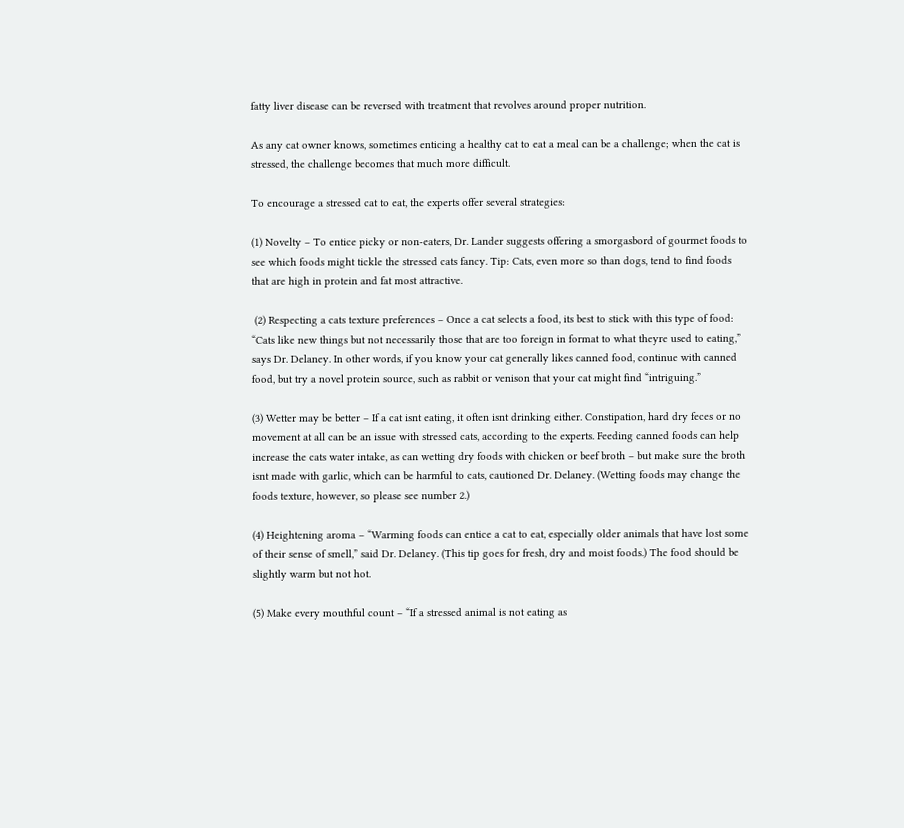fatty liver disease can be reversed with treatment that revolves around proper nutrition.

As any cat owner knows, sometimes enticing a healthy cat to eat a meal can be a challenge; when the cat is stressed, the challenge becomes that much more difficult.

To encourage a stressed cat to eat, the experts offer several strategies:

(1) Novelty – To entice picky or non-eaters, Dr. Lander suggests offering a smorgasbord of gourmet foods to see which foods might tickle the stressed cats fancy. Tip: Cats, even more so than dogs, tend to find foods that are high in protein and fat most attractive.

 (2) Respecting a cats texture preferences – Once a cat selects a food, its best to stick with this type of food: “Cats like new things but not necessarily those that are too foreign in format to what theyre used to eating,” says Dr. Delaney. In other words, if you know your cat generally likes canned food, continue with canned food, but try a novel protein source, such as rabbit or venison that your cat might find “intriguing.”

(3) Wetter may be better – If a cat isnt eating, it often isnt drinking either. Constipation, hard dry feces or no movement at all can be an issue with stressed cats, according to the experts. Feeding canned foods can help increase the cats water intake, as can wetting dry foods with chicken or beef broth – but make sure the broth isnt made with garlic, which can be harmful to cats, cautioned Dr. Delaney. (Wetting foods may change the foods texture, however, so please see number 2.)

(4) Heightening aroma – “Warming foods can entice a cat to eat, especially older animals that have lost some of their sense of smell,” said Dr. Delaney. (This tip goes for fresh, dry and moist foods.) The food should be slightly warm but not hot.

(5) Make every mouthful count – “If a stressed animal is not eating as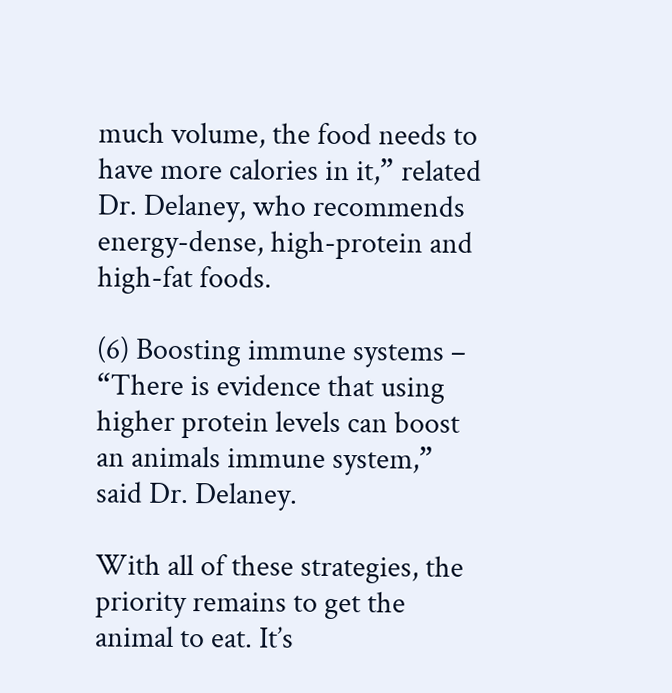much volume, the food needs to have more calories in it,” related Dr. Delaney, who recommends energy-dense, high-protein and high-fat foods.

(6) Boosting immune systems – “There is evidence that using higher protein levels can boost an animals immune system,” said Dr. Delaney.

With all of these strategies, the priority remains to get the animal to eat. It’s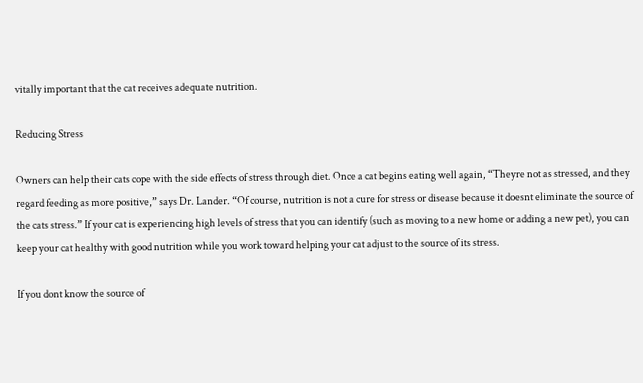vitally important that the cat receives adequate nutrition.

Reducing Stress

Owners can help their cats cope with the side effects of stress through diet. Once a cat begins eating well again, “Theyre not as stressed, and they regard feeding as more positive,” says Dr. Lander. “Of course, nutrition is not a cure for stress or disease because it doesnt eliminate the source of the cats stress.” If your cat is experiencing high levels of stress that you can identify (such as moving to a new home or adding a new pet), you can keep your cat healthy with good nutrition while you work toward helping your cat adjust to the source of its stress.

If you dont know the source of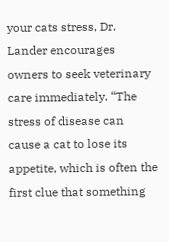your cats stress, Dr. Lander encourages owners to seek veterinary care immediately. “The stress of disease can cause a cat to lose its appetite, which is often the first clue that something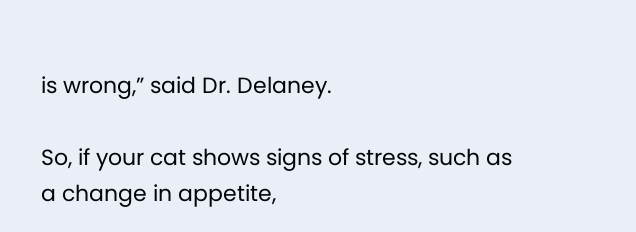is wrong,” said Dr. Delaney.

So, if your cat shows signs of stress, such as a change in appetite,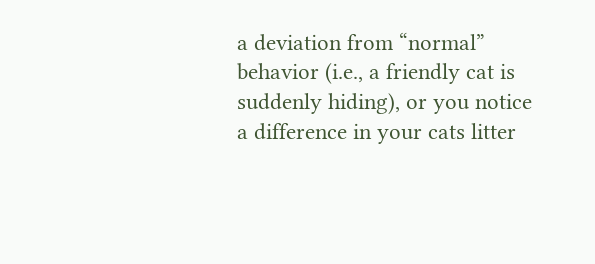a deviation from “normal” behavior (i.e., a friendly cat is suddenly hiding), or you notice a difference in your cats litter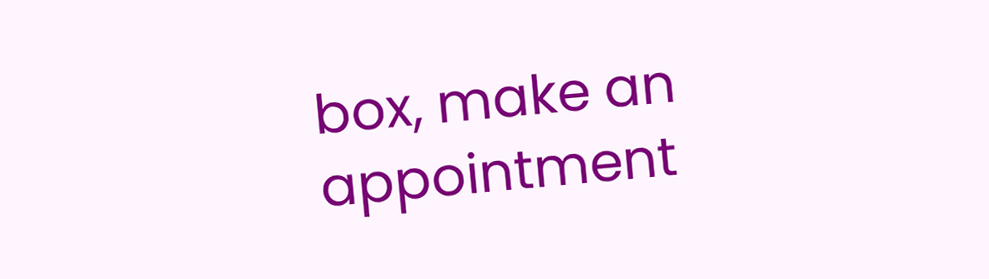box, make an appointment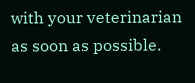with your veterinarian as soon as possible.